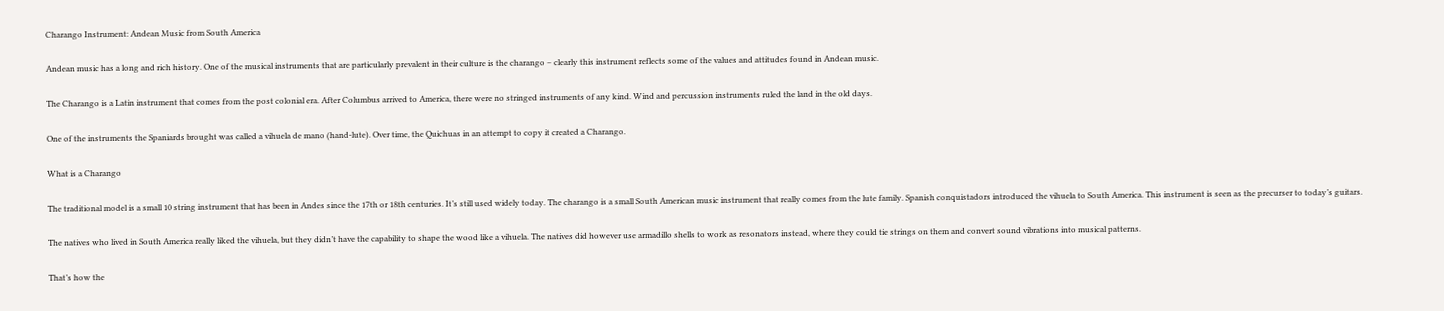Charango Instrument: Andean Music from South America

Andean music has a long and rich history. One of the musical instruments that are particularly prevalent in their culture is the charango – clearly this instrument reflects some of the values and attitudes found in Andean music.

The Charango is a Latin instrument that comes from the post colonial era. After Columbus arrived to America, there were no stringed instruments of any kind. Wind and percussion instruments ruled the land in the old days.

One of the instruments the Spaniards brought was called a vihuela de mano (hand-lute). Over time, the Quichuas in an attempt to copy it created a Charango.

What is a Charango

The traditional model is a small 10 string instrument that has been in Andes since the 17th or 18th centuries. It’s still used widely today. The charango is a small South American music instrument that really comes from the lute family. Spanish conquistadors introduced the vihuela to South America. This instrument is seen as the precurser to today’s guitars.

The natives who lived in South America really liked the vihuela, but they didn’t have the capability to shape the wood like a vihuela. The natives did however use armadillo shells to work as resonators instead, where they could tie strings on them and convert sound vibrations into musical patterns.

That’s how the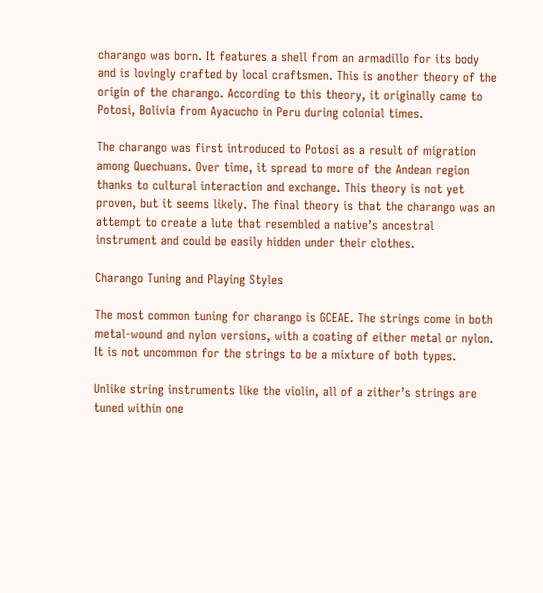charango was born. It features a shell from an armadillo for its body and is lovingly crafted by local craftsmen. This is another theory of the origin of the charango. According to this theory, it originally came to Potosi, Bolivia from Ayacucho in Peru during colonial times.

The charango was first introduced to Potosi as a result of migration among Quechuans. Over time, it spread to more of the Andean region thanks to cultural interaction and exchange. This theory is not yet proven, but it seems likely. The final theory is that the charango was an attempt to create a lute that resembled a native’s ancestral instrument and could be easily hidden under their clothes.

Charango Tuning and Playing Styles

The most common tuning for charango is GCEAE. The strings come in both metal-wound and nylon versions, with a coating of either metal or nylon. It is not uncommon for the strings to be a mixture of both types.

Unlike string instruments like the violin, all of a zither’s strings are tuned within one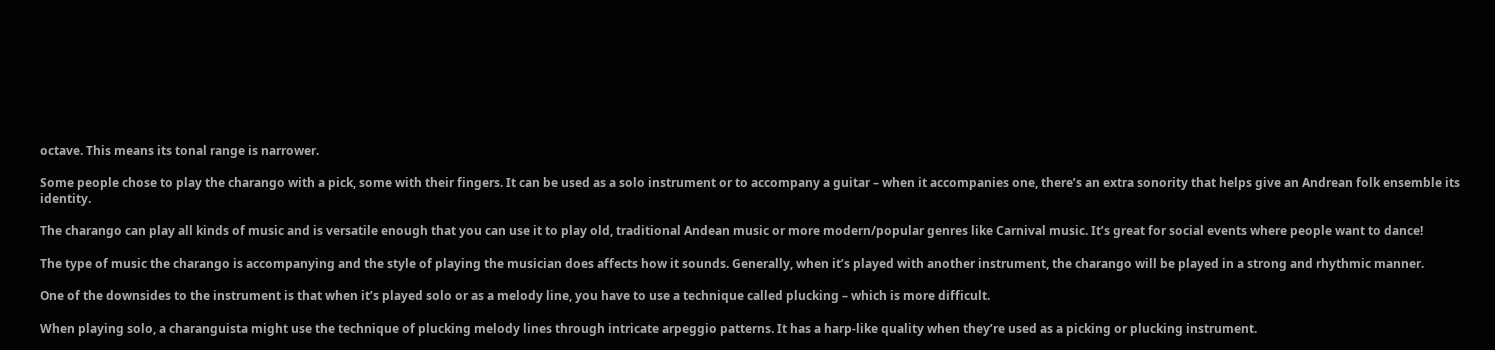octave. This means its tonal range is narrower.

Some people chose to play the charango with a pick, some with their fingers. It can be used as a solo instrument or to accompany a guitar – when it accompanies one, there’s an extra sonority that helps give an Andrean folk ensemble its identity.

The charango can play all kinds of music and is versatile enough that you can use it to play old, traditional Andean music or more modern/popular genres like Carnival music. It’s great for social events where people want to dance!

The type of music the charango is accompanying and the style of playing the musician does affects how it sounds. Generally, when it’s played with another instrument, the charango will be played in a strong and rhythmic manner.

One of the downsides to the instrument is that when it’s played solo or as a melody line, you have to use a technique called plucking – which is more difficult.

When playing solo, a charanguista might use the technique of plucking melody lines through intricate arpeggio patterns. It has a harp-like quality when they’re used as a picking or plucking instrument.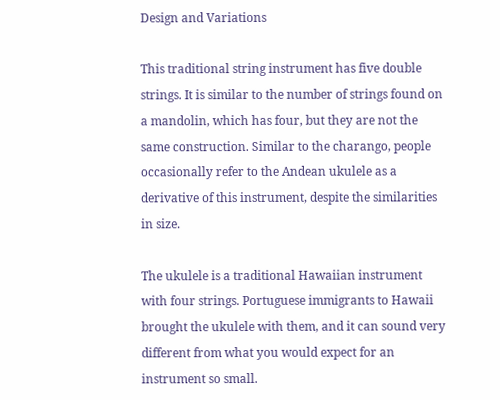Design and Variations

This traditional string instrument has five double strings. It is similar to the number of strings found on a mandolin, which has four, but they are not the same construction. Similar to the charango, people occasionally refer to the Andean ukulele as a derivative of this instrument, despite the similarities in size.

The ukulele is a traditional Hawaiian instrument with four strings. Portuguese immigrants to Hawaii brought the ukulele with them, and it can sound very different from what you would expect for an instrument so small.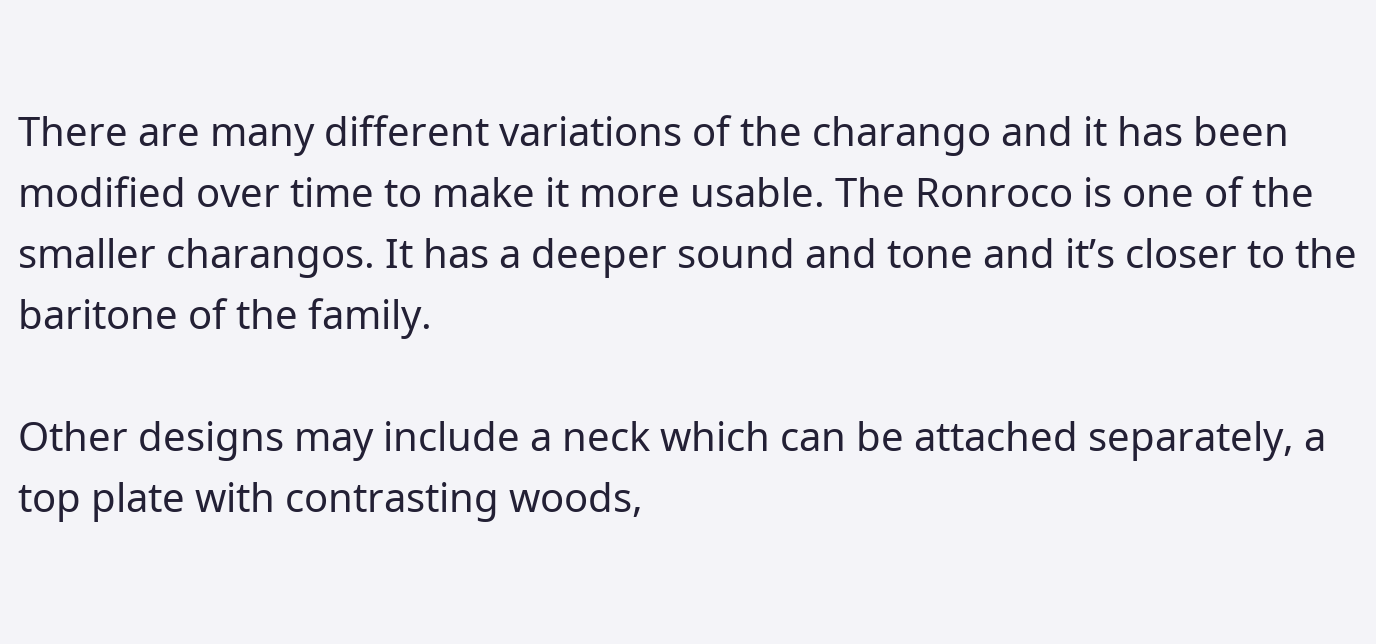There are many different variations of the charango and it has been modified over time to make it more usable. The Ronroco is one of the smaller charangos. It has a deeper sound and tone and it’s closer to the baritone of the family.

Other designs may include a neck which can be attached separately, a top plate with contrasting woods,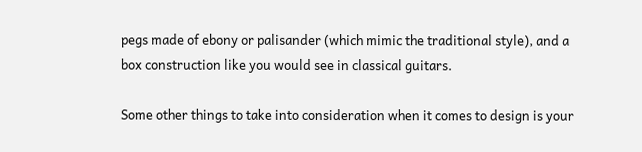pegs made of ebony or palisander (which mimic the traditional style), and a box construction like you would see in classical guitars.

Some other things to take into consideration when it comes to design is your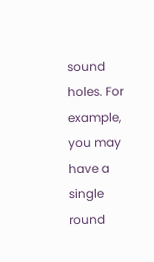sound holes. For example, you may have a single round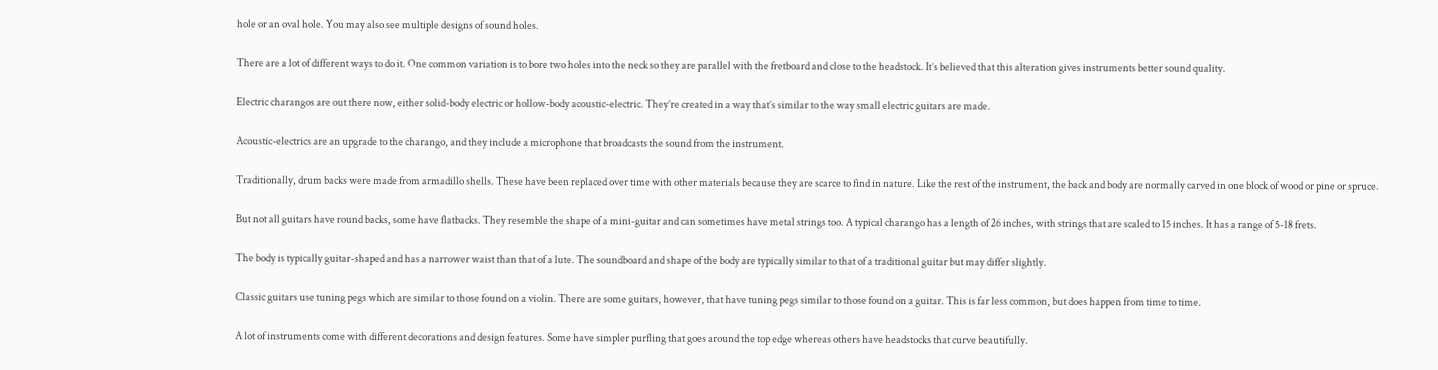hole or an oval hole. You may also see multiple designs of sound holes.

There are a lot of different ways to do it. One common variation is to bore two holes into the neck so they are parallel with the fretboard and close to the headstock. It’s believed that this alteration gives instruments better sound quality.

Electric charangos are out there now, either solid-body electric or hollow-body acoustic-electric. They’re created in a way that’s similar to the way small electric guitars are made.

Acoustic-electrics are an upgrade to the charango, and they include a microphone that broadcasts the sound from the instrument.

Traditionally, drum backs were made from armadillo shells. These have been replaced over time with other materials because they are scarce to find in nature. Like the rest of the instrument, the back and body are normally carved in one block of wood or pine or spruce.

But not all guitars have round backs, some have flatbacks. They resemble the shape of a mini-guitar and can sometimes have metal strings too. A typical charango has a length of 26 inches, with strings that are scaled to 15 inches. It has a range of 5-18 frets.

The body is typically guitar-shaped and has a narrower waist than that of a lute. The soundboard and shape of the body are typically similar to that of a traditional guitar but may differ slightly.

Classic guitars use tuning pegs which are similar to those found on a violin. There are some guitars, however, that have tuning pegs similar to those found on a guitar. This is far less common, but does happen from time to time.

A lot of instruments come with different decorations and design features. Some have simpler purfling that goes around the top edge whereas others have headstocks that curve beautifully.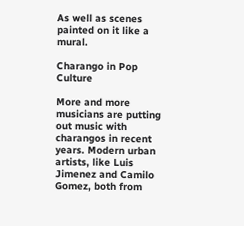As well as scenes painted on it like a mural.

Charango in Pop Culture

More and more musicians are putting out music with charangos in recent years. Modern urban artists, like Luis Jimenez and Camilo Gomez, both from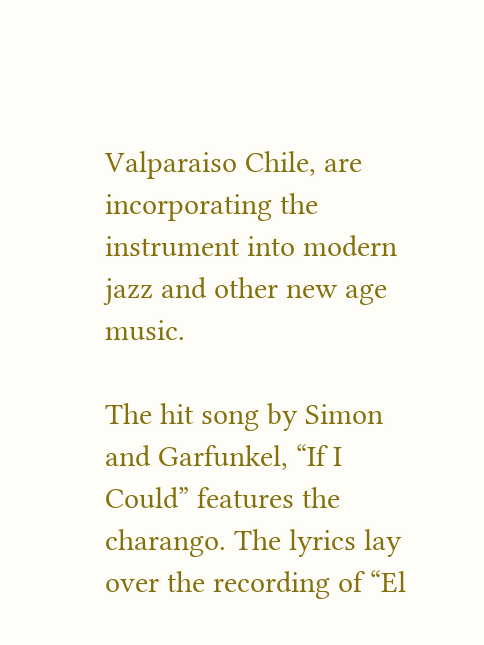Valparaiso Chile, are incorporating the instrument into modern jazz and other new age music.

The hit song by Simon and Garfunkel, “If I Could” features the charango. The lyrics lay over the recording of “El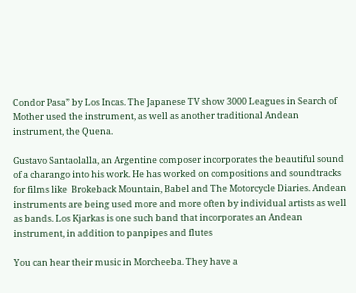Condor Pasa” by Los Incas. The Japanese TV show 3000 Leagues in Search of Mother used the instrument, as well as another traditional Andean instrument, the Quena.

Gustavo Santaolalla, an Argentine composer incorporates the beautiful sound of a charango into his work. He has worked on compositions and soundtracks for films like  Brokeback Mountain, Babel and The Motorcycle Diaries. Andean instruments are being used more and more often by individual artists as well as bands. Los Kjarkas is one such band that incorporates an Andean instrument, in addition to panpipes and flutes

You can hear their music in Morcheeba. They have a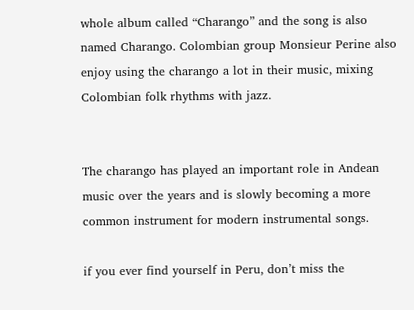whole album called “Charango” and the song is also named Charango. Colombian group Monsieur Perine also enjoy using the charango a lot in their music, mixing Colombian folk rhythms with jazz.


The charango has played an important role in Andean music over the years and is slowly becoming a more common instrument for modern instrumental songs.

if you ever find yourself in Peru, don’t miss the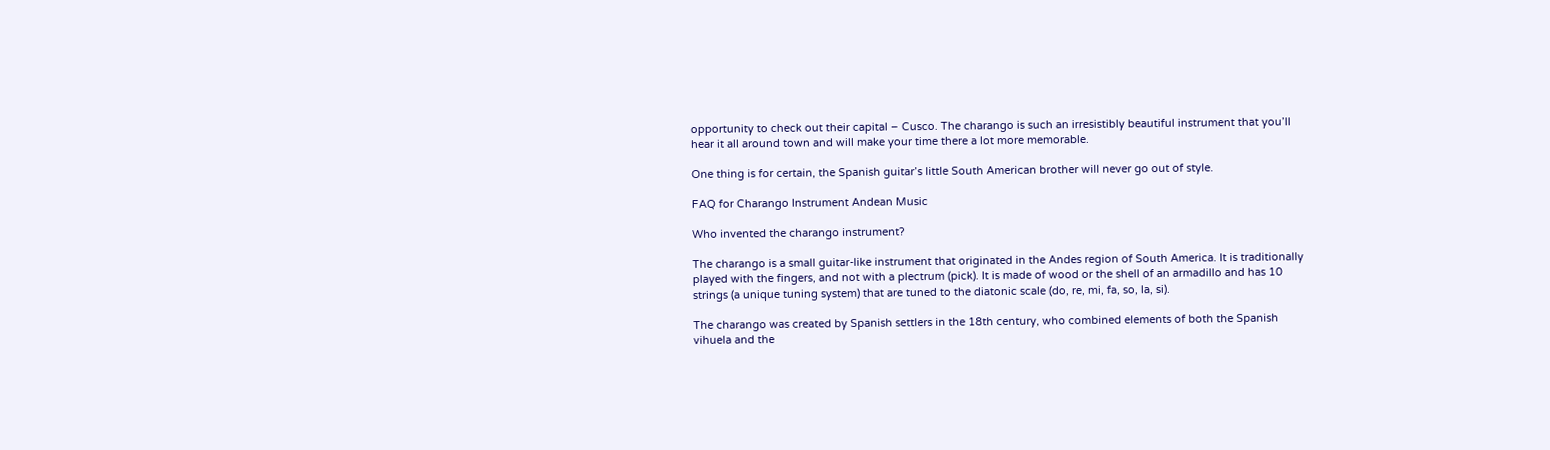opportunity to check out their capital – Cusco. The charango is such an irresistibly beautiful instrument that you’ll hear it all around town and will make your time there a lot more memorable.

One thing is for certain, the Spanish guitar’s little South American brother will never go out of style.

FAQ for Charango Instrument Andean Music

Who invented the charango instrument?

The charango is a small guitar-like instrument that originated in the Andes region of South America. It is traditionally played with the fingers, and not with a plectrum (pick). It is made of wood or the shell of an armadillo and has 10 strings (a unique tuning system) that are tuned to the diatonic scale (do, re, mi, fa, so, la, si).

The charango was created by Spanish settlers in the 18th century, who combined elements of both the Spanish vihuela and the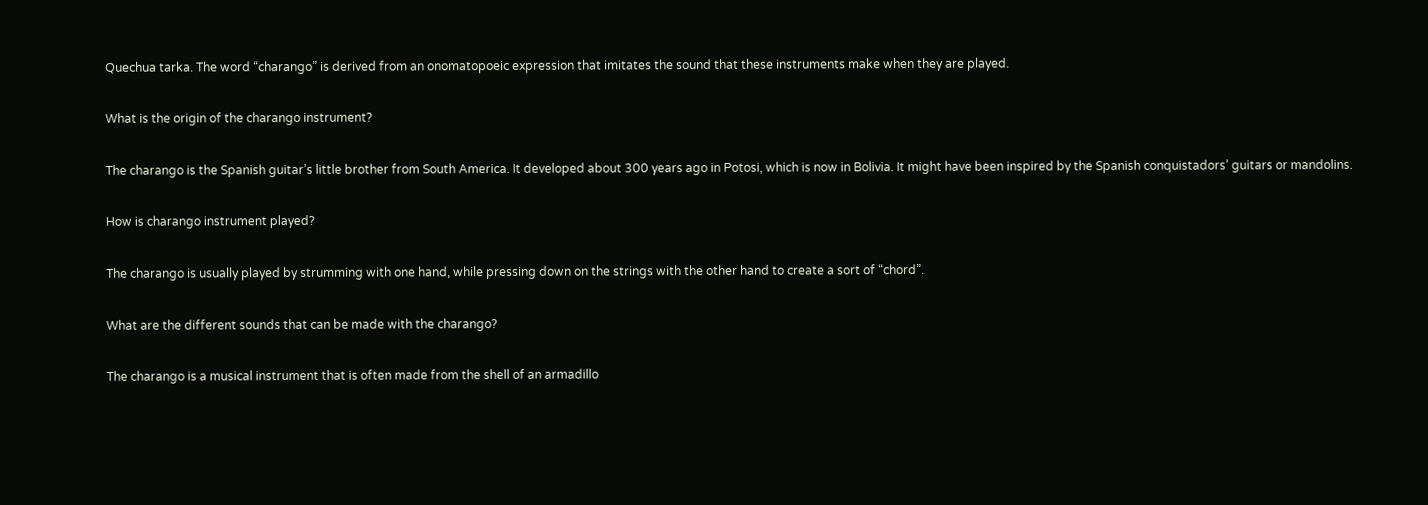Quechua tarka. The word “charango” is derived from an onomatopoeic expression that imitates the sound that these instruments make when they are played.

What is the origin of the charango instrument?

The charango is the Spanish guitar’s little brother from South America. It developed about 300 years ago in Potosi, which is now in Bolivia. It might have been inspired by the Spanish conquistadors’ guitars or mandolins.

How is charango instrument played?

The charango is usually played by strumming with one hand, while pressing down on the strings with the other hand to create a sort of “chord”.

What are the different sounds that can be made with the charango?

The charango is a musical instrument that is often made from the shell of an armadillo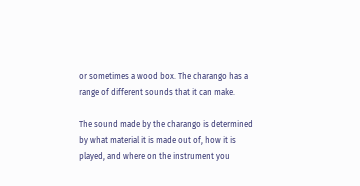or sometimes a wood box. The charango has a range of different sounds that it can make.

The sound made by the charango is determined by what material it is made out of, how it is played, and where on the instrument you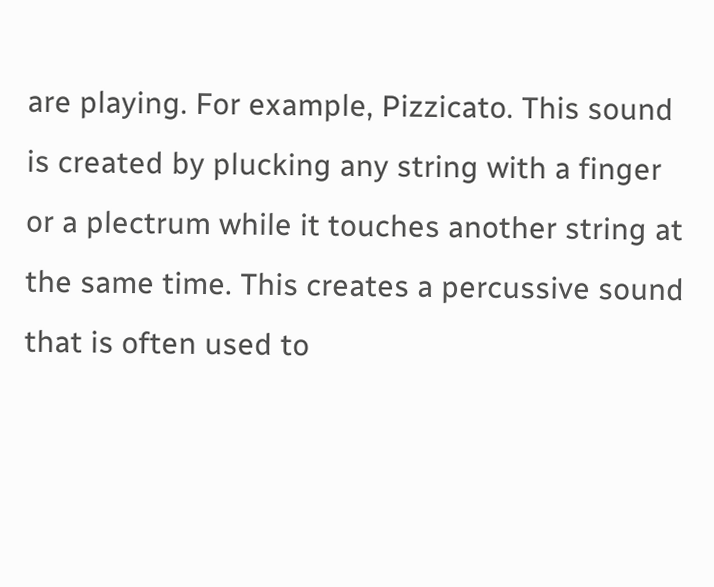are playing. For example, Pizzicato. This sound is created by plucking any string with a finger or a plectrum while it touches another string at the same time. This creates a percussive sound that is often used to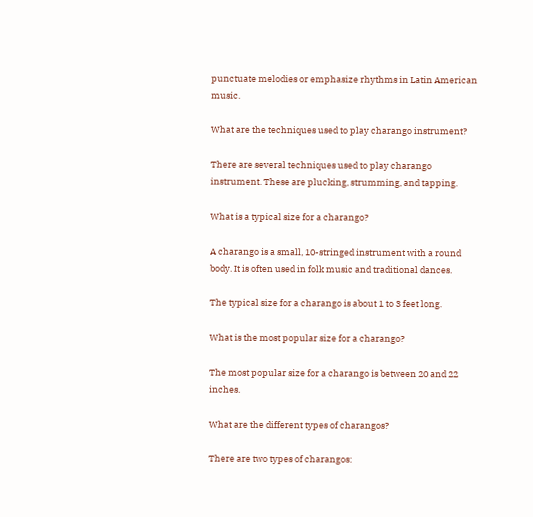punctuate melodies or emphasize rhythms in Latin American music.

What are the techniques used to play charango instrument?

There are several techniques used to play charango instrument. These are plucking, strumming, and tapping.

What is a typical size for a charango?

A charango is a small, 10-stringed instrument with a round body. It is often used in folk music and traditional dances.

The typical size for a charango is about 1 to 3 feet long.

What is the most popular size for a charango?

The most popular size for a charango is between 20 and 22 inches.

What are the different types of charangos?

There are two types of charangos: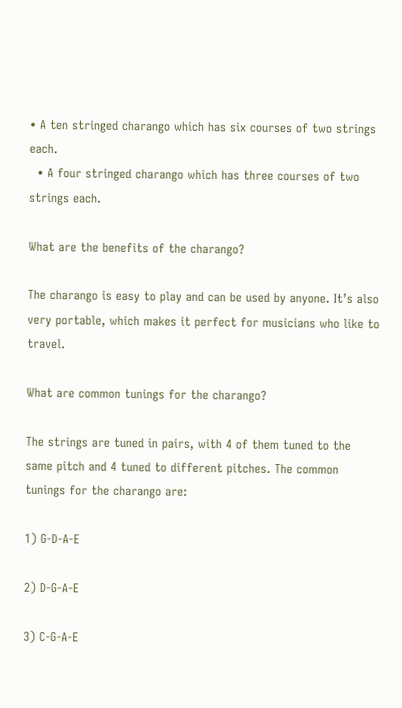• A ten stringed charango which has six courses of two strings each.
  • A four stringed charango which has three courses of two strings each.

What are the benefits of the charango?

The charango is easy to play and can be used by anyone. It’s also very portable, which makes it perfect for musicians who like to travel.

What are common tunings for the charango?

The strings are tuned in pairs, with 4 of them tuned to the same pitch and 4 tuned to different pitches. The common tunings for the charango are:

1) G-D-A-E

2) D-G-A-E

3) C-G-A-E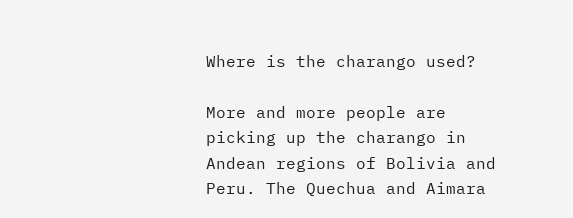Where is the charango used?

More and more people are picking up the charango in Andean regions of Bolivia and Peru. The Quechua and Aimara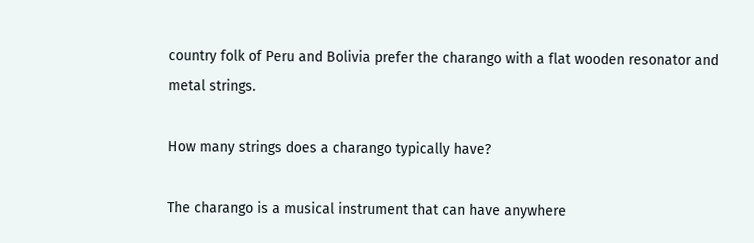country folk of Peru and Bolivia prefer the charango with a flat wooden resonator and metal strings.

How many strings does a charango typically have?

The charango is a musical instrument that can have anywhere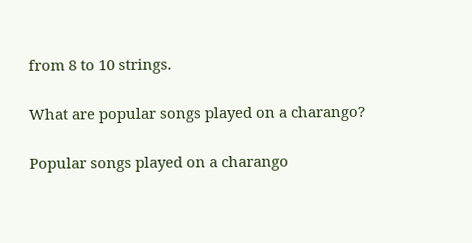from 8 to 10 strings.

What are popular songs played on a charango?

Popular songs played on a charango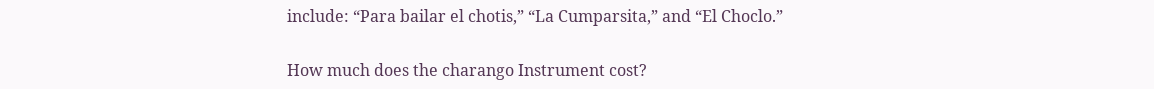include: “Para bailar el chotis,” “La Cumparsita,” and “El Choclo.”

How much does the charango Instrument cost?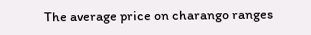The average price on charango ranges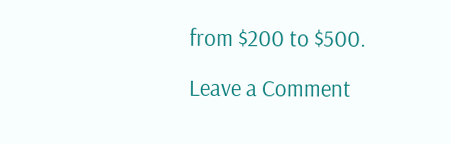from $200 to $500.

Leave a Comment